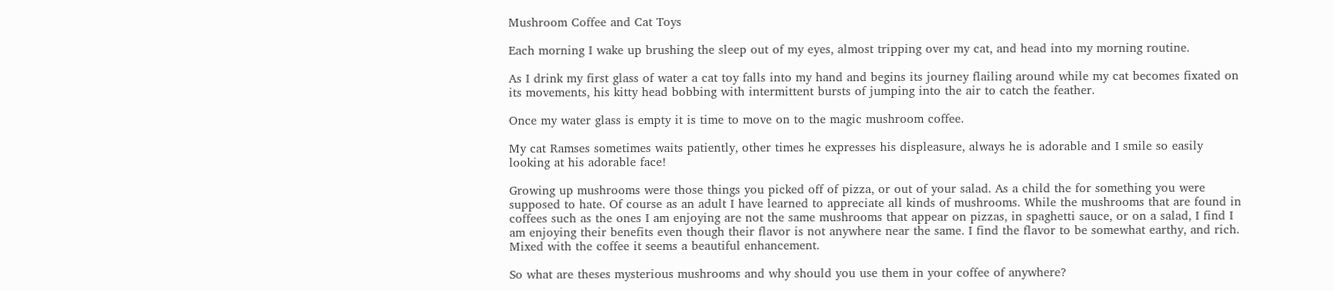Mushroom Coffee and Cat Toys

Each morning I wake up brushing the sleep out of my eyes, almost tripping over my cat, and head into my morning routine.

As I drink my first glass of water a cat toy falls into my hand and begins its journey flailing around while my cat becomes fixated on its movements, his kitty head bobbing with intermittent bursts of jumping into the air to catch the feather.

Once my water glass is empty it is time to move on to the magic mushroom coffee.

My cat Ramses sometimes waits patiently, other times he expresses his displeasure, always he is adorable and I smile so easily looking at his adorable face!

Growing up mushrooms were those things you picked off of pizza, or out of your salad. As a child the for something you were supposed to hate. Of course as an adult I have learned to appreciate all kinds of mushrooms. While the mushrooms that are found in coffees such as the ones I am enjoying are not the same mushrooms that appear on pizzas, in spaghetti sauce, or on a salad, I find I am enjoying their benefits even though their flavor is not anywhere near the same. I find the flavor to be somewhat earthy, and rich. Mixed with the coffee it seems a beautiful enhancement.

So what are theses mysterious mushrooms and why should you use them in your coffee of anywhere?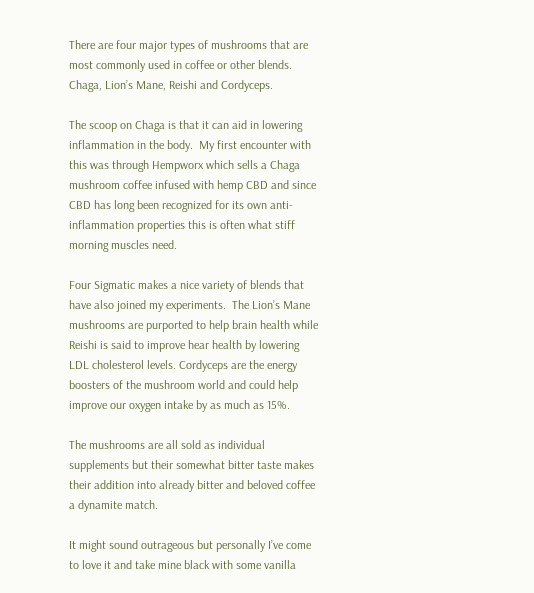There are four major types of mushrooms that are most commonly used in coffee or other blends. Chaga, Lion’s Mane, Reishi and Cordyceps.

The scoop on Chaga is that it can aid in lowering inflammation in the body.  My first encounter with this was through Hempworx which sells a Chaga mushroom coffee infused with hemp CBD and since CBD has long been recognized for its own anti-inflammation properties this is often what stiff morning muscles need.

Four Sigmatic makes a nice variety of blends that have also joined my experiments.  The Lion’s Mane mushrooms are purported to help brain health while Reishi is said to improve hear health by lowering LDL cholesterol levels. Cordyceps are the energy boosters of the mushroom world and could help improve our oxygen intake by as much as 15%.

The mushrooms are all sold as individual supplements but their somewhat bitter taste makes their addition into already bitter and beloved coffee a dynamite match.

It might sound outrageous but personally I’ve come to love it and take mine black with some vanilla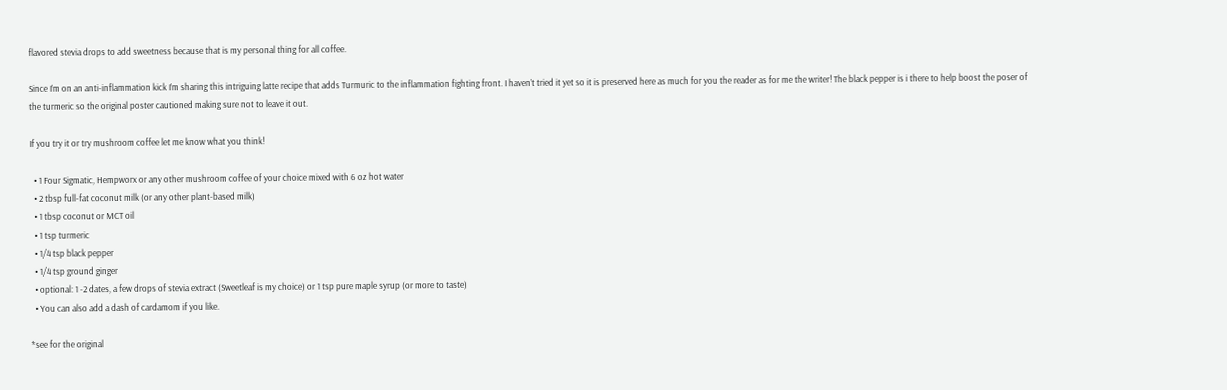flavored stevia drops to add sweetness because that is my personal thing for all coffee.

Since I’m on an anti-inflammation kick I’m sharing this intriguing latte recipe that adds Turmuric to the inflammation fighting front. I haven’t tried it yet so it is preserved here as much for you the reader as for me the writer! The black pepper is i there to help boost the poser of the turmeric so the original poster cautioned making sure not to leave it out.

If you try it or try mushroom coffee let me know what you think!

  • 1 Four Sigmatic, Hempworx or any other mushroom coffee of your choice mixed with 6 oz hot water
  • 2 tbsp full-fat coconut milk (or any other plant-based milk)
  • 1 tbsp coconut or MCT oil
  • 1 tsp turmeric
  • 1/4 tsp black pepper
  • 1/4 tsp ground ginger
  • optional: 1 -2 dates, a few drops of stevia extract (Sweetleaf is my choice) or 1 tsp pure maple syrup (or more to taste)
  • You can also add a dash of cardamom if you like.

*see for the original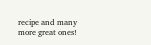recipe and many more great ones!